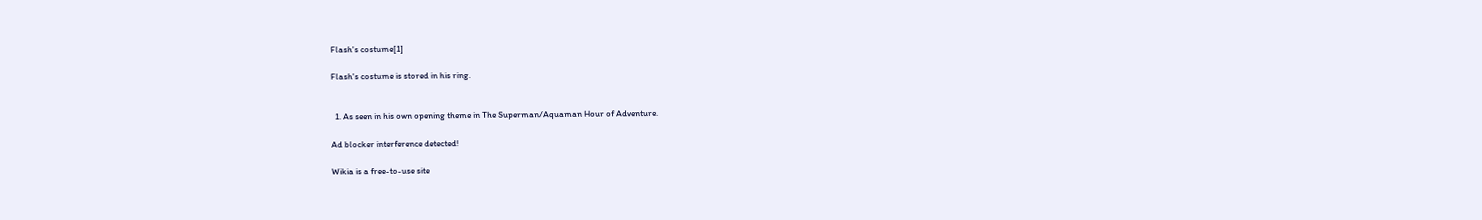Flash's costume[1]

Flash's costume is stored in his ring.


  1. As seen in his own opening theme in The Superman/Aquaman Hour of Adventure.

Ad blocker interference detected!

Wikia is a free-to-use site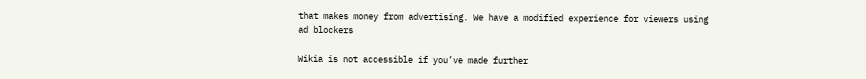that makes money from advertising. We have a modified experience for viewers using ad blockers

Wikia is not accessible if you’ve made further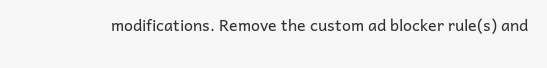modifications. Remove the custom ad blocker rule(s) and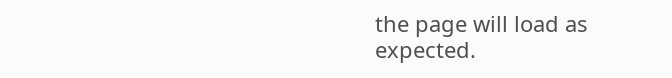the page will load as expected.